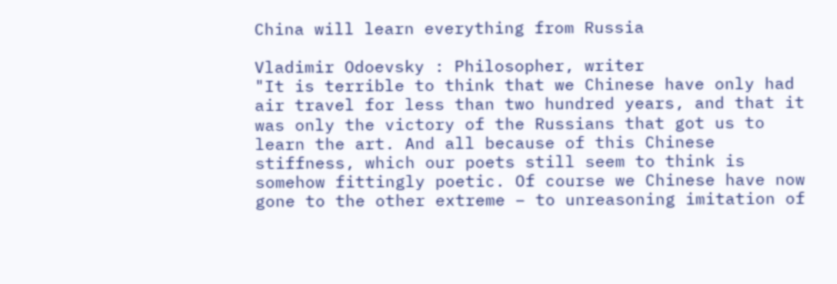China will learn everything from Russia

Vladimir Odoevsky : Philosopher, writer
"It is terrible to think that we Chinese have only had air travel for less than two hundred years, and that it was only the victory of the Russians that got us to learn the art. And all because of this Chinese stiffness, which our poets still seem to think is somehow fittingly poetic. Of course we Chinese have now gone to the other extreme – to unreasoning imitation of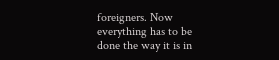foreigners. Now everything has to be done the way it is in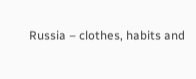Russia – clothes, habits and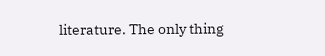literature. The only thing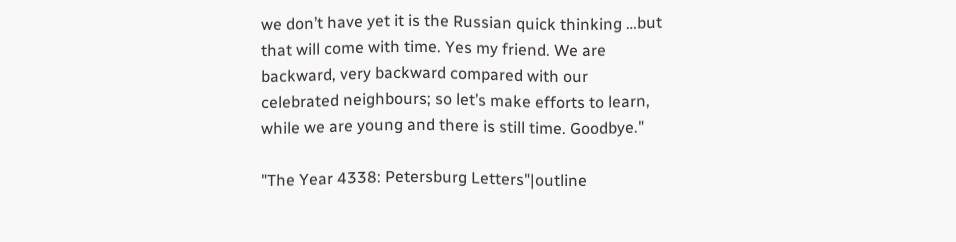we don’t have yet it is the Russian quick thinking …but that will come with time. Yes my friend. We are backward, very backward compared with our celebrated neighbours; so let’s make efforts to learn, while we are young and there is still time. Goodbye."

"The Year 4338: Petersburg Letters"|outline